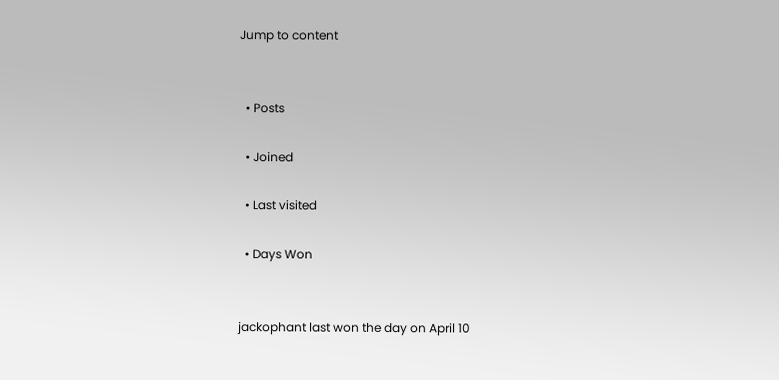Jump to content


  • Posts

  • Joined

  • Last visited

  • Days Won


jackophant last won the day on April 10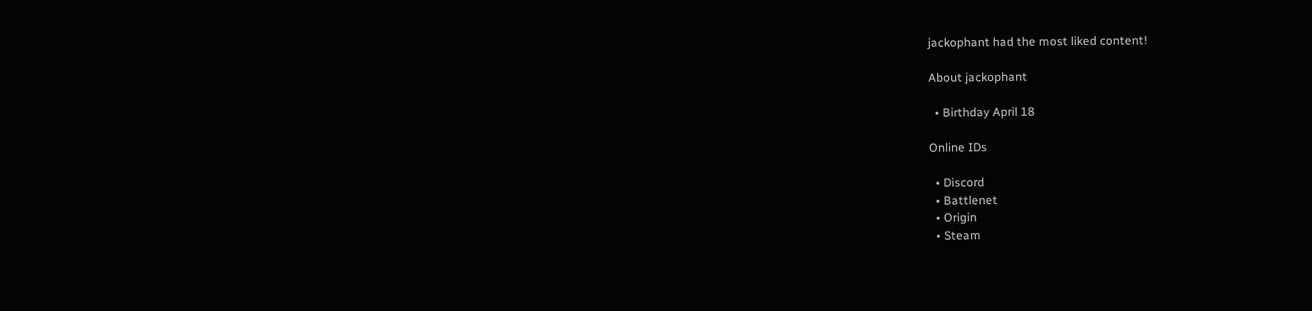jackophant had the most liked content!

About jackophant

  • Birthday April 18

Online IDs

  • Discord
  • Battlenet
  • Origin
  • Steam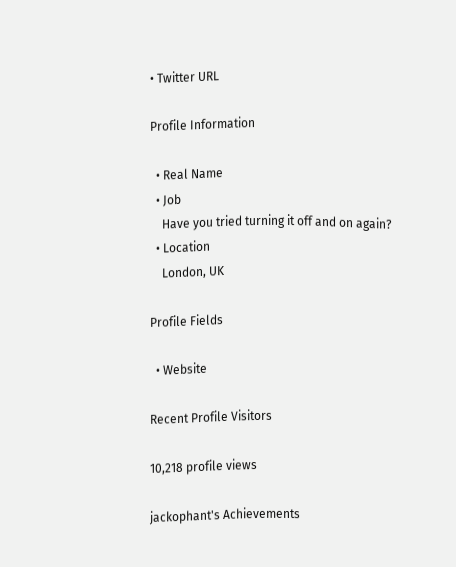• Twitter URL

Profile Information

  • Real Name
  • Job
    Have you tried turning it off and on again?
  • Location
    London, UK

Profile Fields

  • Website

Recent Profile Visitors

10,218 profile views

jackophant's Achievements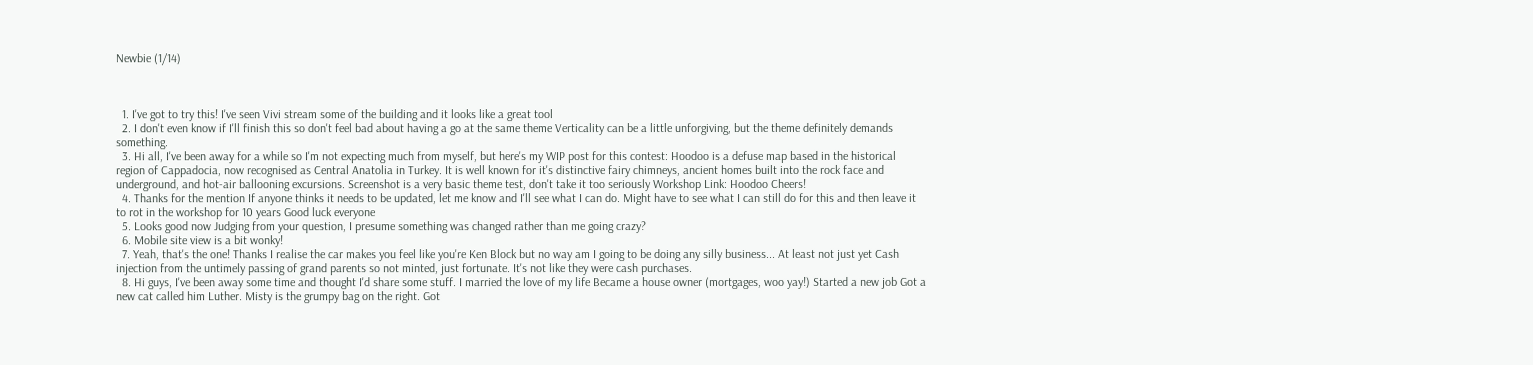Newbie (1/14)



  1. I've got to try this! I've seen Vivi stream some of the building and it looks like a great tool
  2. I don't even know if I'll finish this so don't feel bad about having a go at the same theme Verticality can be a little unforgiving, but the theme definitely demands something.
  3. Hi all, I've been away for a while so I'm not expecting much from myself, but here's my WIP post for this contest: Hoodoo is a defuse map based in the historical region of Cappadocia, now recognised as Central Anatolia in Turkey. It is well known for it's distinctive fairy chimneys, ancient homes built into the rock face and underground, and hot-air ballooning excursions. Screenshot is a very basic theme test, don't take it too seriously Workshop Link: Hoodoo Cheers!
  4. Thanks for the mention If anyone thinks it needs to be updated, let me know and I'll see what I can do. Might have to see what I can still do for this and then leave it to rot in the workshop for 10 years Good luck everyone
  5. Looks good now Judging from your question, I presume something was changed rather than me going crazy?
  6. Mobile site view is a bit wonky!
  7. Yeah, that's the one! Thanks I realise the car makes you feel like you're Ken Block but no way am I going to be doing any silly business... At least not just yet Cash injection from the untimely passing of grand parents so not minted, just fortunate. It's not like they were cash purchases.
  8. Hi guys, I've been away some time and thought I'd share some stuff. I married the love of my life Became a house owner (mortgages, woo yay!) Started a new job Got a new cat called him Luther. Misty is the grumpy bag on the right. Got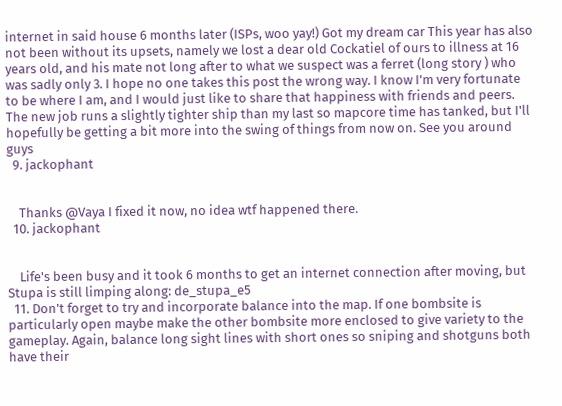internet in said house 6 months later (ISPs, woo yay!) Got my dream car This year has also not been without its upsets, namely we lost a dear old Cockatiel of ours to illness at 16 years old, and his mate not long after to what we suspect was a ferret (long story ) who was sadly only 3. I hope no one takes this post the wrong way. I know I'm very fortunate to be where I am, and I would just like to share that happiness with friends and peers. The new job runs a slightly tighter ship than my last so mapcore time has tanked, but I'll hopefully be getting a bit more into the swing of things from now on. See you around guys
  9. jackophant


    Thanks @Vaya I fixed it now, no idea wtf happened there.
  10. jackophant


    Life's been busy and it took 6 months to get an internet connection after moving, but Stupa is still limping along: de_stupa_e5
  11. Don't forget to try and incorporate balance into the map. If one bombsite is particularly open maybe make the other bombsite more enclosed to give variety to the gameplay. Again, balance long sight lines with short ones so sniping and shotguns both have their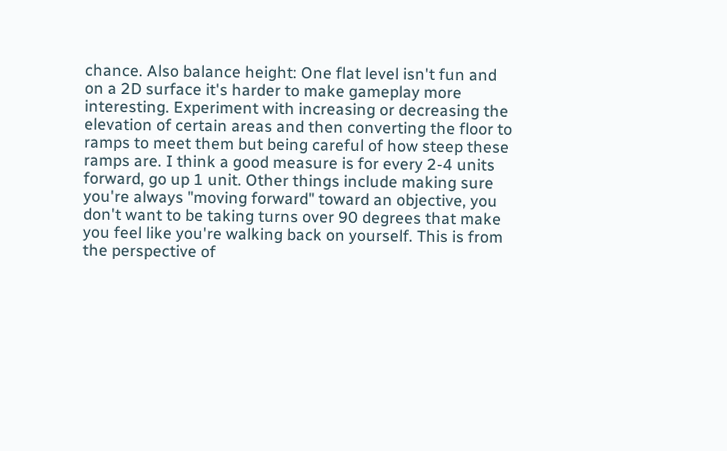chance. Also balance height: One flat level isn't fun and on a 2D surface it's harder to make gameplay more interesting. Experiment with increasing or decreasing the elevation of certain areas and then converting the floor to ramps to meet them but being careful of how steep these ramps are. I think a good measure is for every 2-4 units forward, go up 1 unit. Other things include making sure you're always "moving forward" toward an objective, you don't want to be taking turns over 90 degrees that make you feel like you're walking back on yourself. This is from the perspective of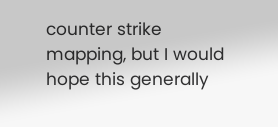counter strike mapping, but I would hope this generally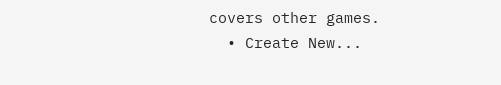covers other games.
  • Create New...